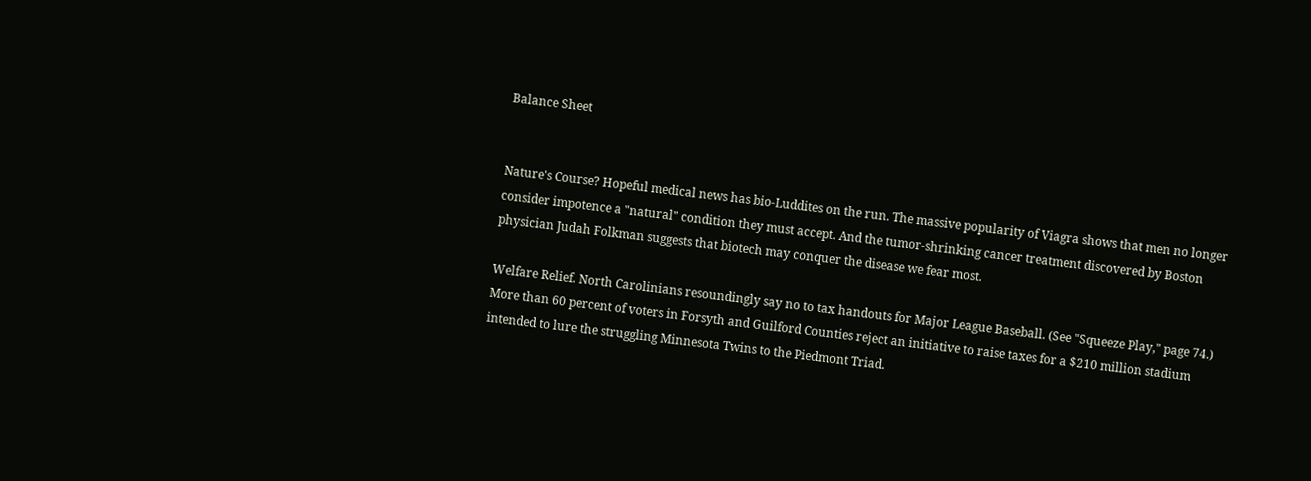Balance Sheet


Nature's Course? Hopeful medical news has bio-Luddites on the run. The massive popularity of Viagra shows that men no longer consider impotence a "natural" condition they must accept. And the tumor-shrinking cancer treatment discovered by Boston physician Judah Folkman suggests that biotech may conquer the disease we fear most.

Welfare Relief. North Carolinians resoundingly say no to tax handouts for Major League Baseball. (See "Squeeze Play," page 74.) More than 60 percent of voters in Forsyth and Guilford Counties reject an initiative to raise taxes for a $210 million stadium intended to lure the struggling Minnesota Twins to the Piedmont Triad.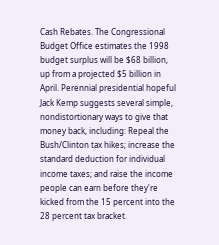Cash Rebates. The Congressional Budget Office estimates the 1998 budget surplus will be $68 billion, up from a projected $5 billion in April. Perennial presidential hopeful Jack Kemp suggests several simple, nondistortionary ways to give that money back, including: Repeal the Bush/Clinton tax hikes; increase the standard deduction for individual income taxes; and raise the income people can earn before they're kicked from the 15 percent into the 28 percent tax bracket.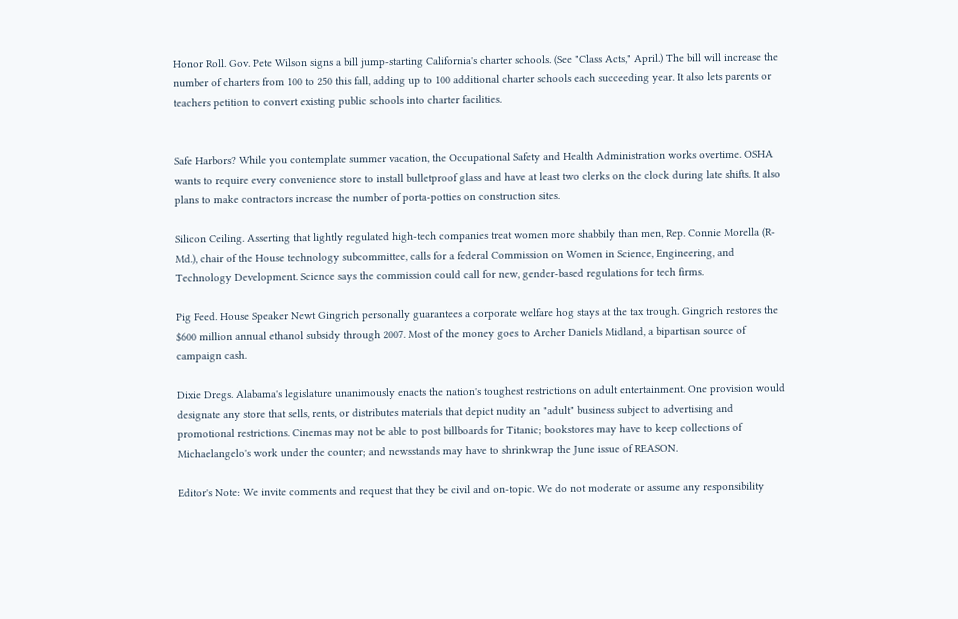Honor Roll. Gov. Pete Wilson signs a bill jump-starting California's charter schools. (See "Class Acts," April.) The bill will increase the number of charters from 100 to 250 this fall, adding up to 100 additional charter schools each succeeding year. It also lets parents or teachers petition to convert existing public schools into charter facilities.


Safe Harbors? While you contemplate summer vacation, the Occupational Safety and Health Administration works overtime. OSHA wants to require every convenience store to install bulletproof glass and have at least two clerks on the clock during late shifts. It also plans to make contractors increase the number of porta-potties on construction sites.

Silicon Ceiling. Asserting that lightly regulated high-tech companies treat women more shabbily than men, Rep. Connie Morella (R-Md.), chair of the House technology subcommittee, calls for a federal Commission on Women in Science, Engineering, and Technology Development. Science says the commission could call for new, gender-based regulations for tech firms.

Pig Feed. House Speaker Newt Gingrich personally guarantees a corporate welfare hog stays at the tax trough. Gingrich restores the $600 million annual ethanol subsidy through 2007. Most of the money goes to Archer Daniels Midland, a bipartisan source of campaign cash.

Dixie Dregs. Alabama's legislature unanimously enacts the nation's toughest restrictions on adult entertainment. One provision would designate any store that sells, rents, or distributes materials that depict nudity an "adult" business subject to advertising and promotional restrictions. Cinemas may not be able to post billboards for Titanic; bookstores may have to keep collections of Michaelangelo's work under the counter; and newsstands may have to shrinkwrap the June issue of REASON.

Editor's Note: We invite comments and request that they be civil and on-topic. We do not moderate or assume any responsibility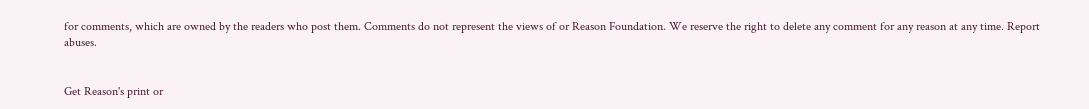for comments, which are owned by the readers who post them. Comments do not represent the views of or Reason Foundation. We reserve the right to delete any comment for any reason at any time. Report abuses.


Get Reason's print or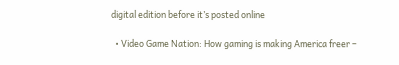digital edition before it’s posted online

  • Video Game Nation: How gaming is making America freer –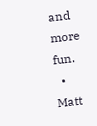and more fun.
  • Matt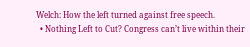Welch: How the left turned against free speech.
  • Nothing Left to Cut? Congress can’t live within their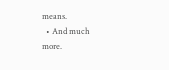means.
  • And much more.